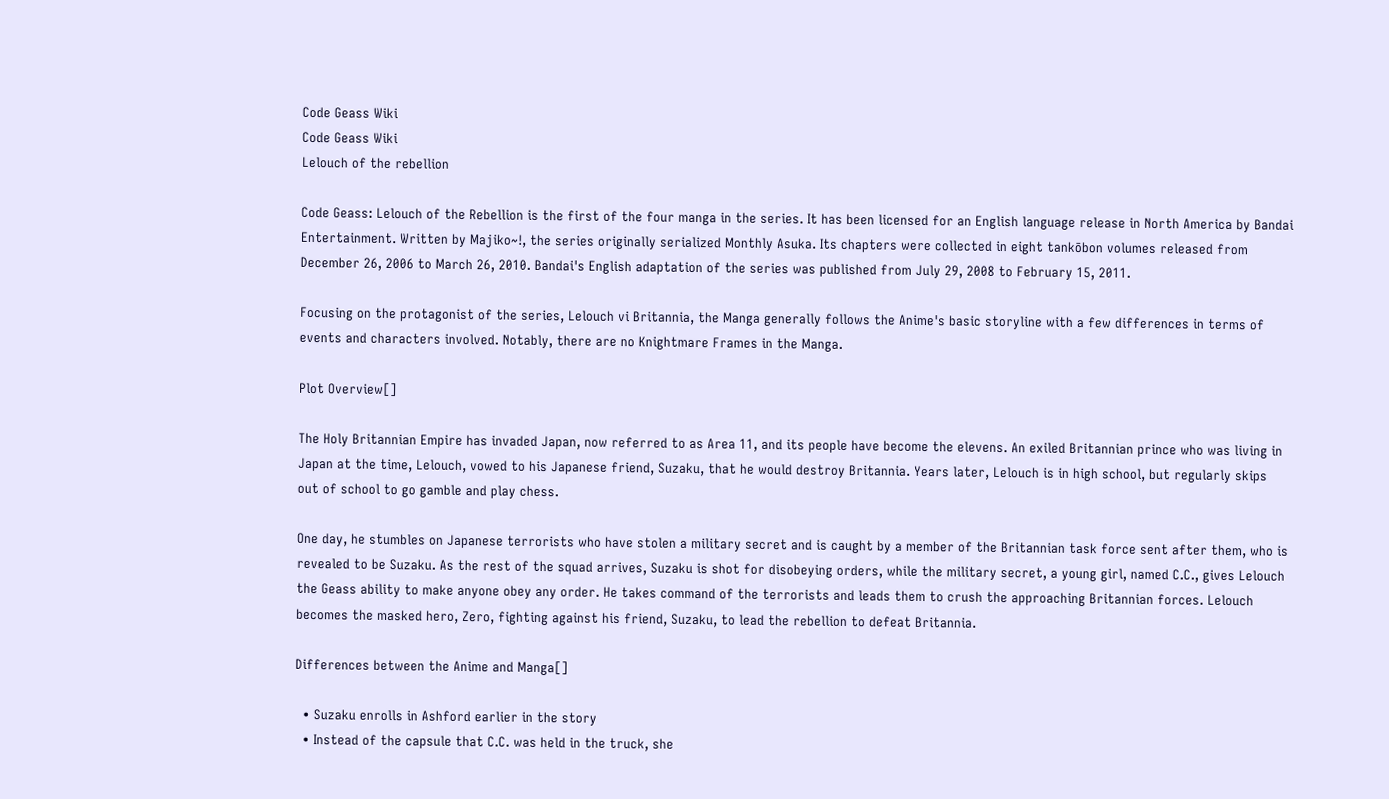Code Geass Wiki
Code Geass Wiki
Lelouch of the rebellion

Code Geass: Lelouch of the Rebellion is the first of the four manga in the series. It has been licensed for an English language release in North America by Bandai Entertainment. Written by Majiko~!, the series originally serialized Monthly Asuka. Its chapters were collected in eight tankōbon volumes released from December 26, 2006 to March 26, 2010. Bandai's English adaptation of the series was published from July 29, 2008 to February 15, 2011.

Focusing on the protagonist of the series, Lelouch vi Britannia, the Manga generally follows the Anime's basic storyline with a few differences in terms of events and characters involved. Notably, there are no Knightmare Frames in the Manga.

Plot Overview[]

The Holy Britannian Empire has invaded Japan, now referred to as Area 11, and its people have become the elevens. An exiled Britannian prince who was living in Japan at the time, Lelouch, vowed to his Japanese friend, Suzaku, that he would destroy Britannia. Years later, Lelouch is in high school, but regularly skips out of school to go gamble and play chess.

One day, he stumbles on Japanese terrorists who have stolen a military secret and is caught by a member of the Britannian task force sent after them, who is revealed to be Suzaku. As the rest of the squad arrives, Suzaku is shot for disobeying orders, while the military secret, a young girl, named C.C., gives Lelouch the Geass ability to make anyone obey any order. He takes command of the terrorists and leads them to crush the approaching Britannian forces. Lelouch becomes the masked hero, Zero, fighting against his friend, Suzaku, to lead the rebellion to defeat Britannia.

Differences between the Anime and Manga[]

  • Suzaku enrolls in Ashford earlier in the story
  • Instead of the capsule that C.C. was held in the truck, she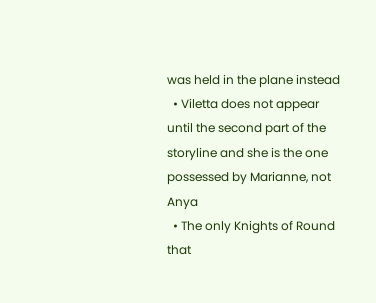was held in the plane instead
  • Viletta does not appear until the second part of the storyline and she is the one possessed by Marianne, not Anya
  • The only Knights of Round that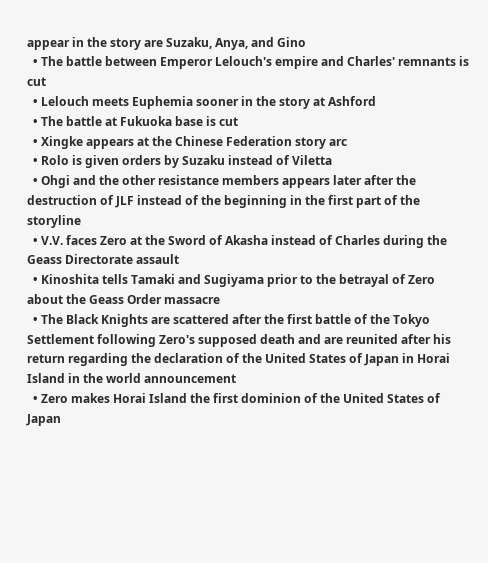appear in the story are Suzaku, Anya, and Gino
  • The battle between Emperor Lelouch's empire and Charles' remnants is cut
  • Lelouch meets Euphemia sooner in the story at Ashford
  • The battle at Fukuoka base is cut
  • Xingke appears at the Chinese Federation story arc
  • Rolo is given orders by Suzaku instead of Viletta
  • Ohgi and the other resistance members appears later after the destruction of JLF instead of the beginning in the first part of the storyline
  • V.V. faces Zero at the Sword of Akasha instead of Charles during the Geass Directorate assault
  • Kinoshita tells Tamaki and Sugiyama prior to the betrayal of Zero about the Geass Order massacre
  • The Black Knights are scattered after the first battle of the Tokyo Settlement following Zero's supposed death and are reunited after his return regarding the declaration of the United States of Japan in Horai Island in the world announcement
  • Zero makes Horai Island the first dominion of the United States of Japan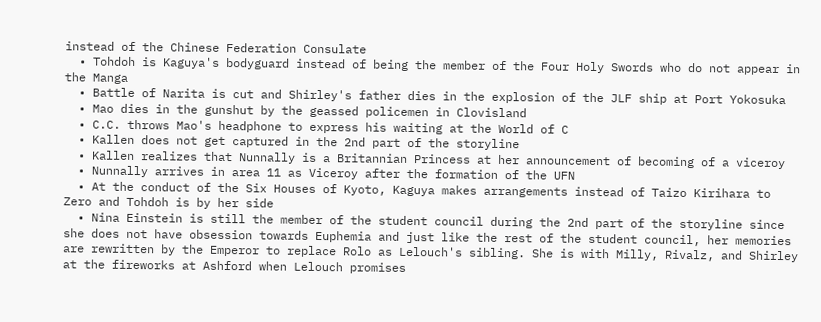instead of the Chinese Federation Consulate
  • Tohdoh is Kaguya's bodyguard instead of being the member of the Four Holy Swords who do not appear in the Manga
  • Battle of Narita is cut and Shirley's father dies in the explosion of the JLF ship at Port Yokosuka
  • Mao dies in the gunshut by the geassed policemen in Clovisland
  • C.C. throws Mao's headphone to express his waiting at the World of C
  • Kallen does not get captured in the 2nd part of the storyline
  • Kallen realizes that Nunnally is a Britannian Princess at her announcement of becoming of a viceroy
  • Nunnally arrives in area 11 as Viceroy after the formation of the UFN
  • At the conduct of the Six Houses of Kyoto, Kaguya makes arrangements instead of Taizo Kirihara to Zero and Tohdoh is by her side
  • Nina Einstein is still the member of the student council during the 2nd part of the storyline since she does not have obsession towards Euphemia and just like the rest of the student council, her memories are rewritten by the Emperor to replace Rolo as Lelouch's sibling. She is with Milly, Rivalz, and Shirley at the fireworks at Ashford when Lelouch promises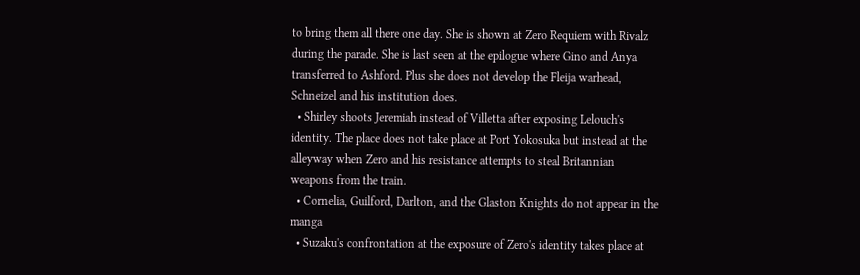to bring them all there one day. She is shown at Zero Requiem with Rivalz during the parade. She is last seen at the epilogue where Gino and Anya transferred to Ashford. Plus she does not develop the Fleija warhead, Schneizel and his institution does.
  • Shirley shoots Jeremiah instead of Villetta after exposing Lelouch's identity. The place does not take place at Port Yokosuka but instead at the alleyway when Zero and his resistance attempts to steal Britannian weapons from the train.
  • Cornelia, Guilford, Darlton, and the Glaston Knights do not appear in the manga
  • Suzaku's confrontation at the exposure of Zero's identity takes place at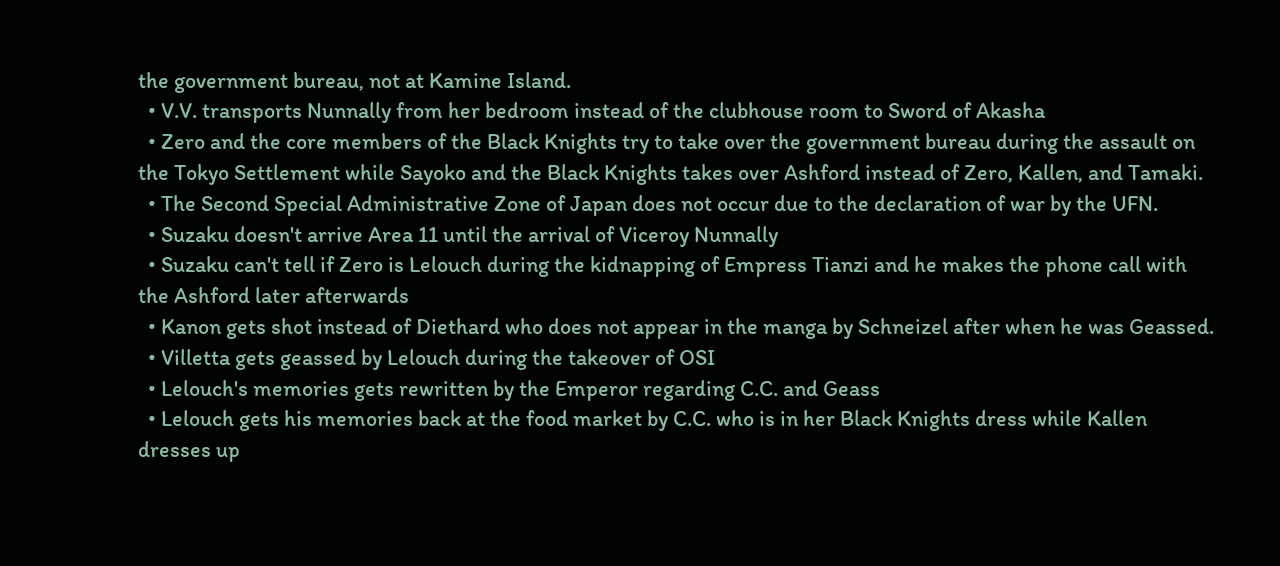the government bureau, not at Kamine Island.
  • V.V. transports Nunnally from her bedroom instead of the clubhouse room to Sword of Akasha
  • Zero and the core members of the Black Knights try to take over the government bureau during the assault on the Tokyo Settlement while Sayoko and the Black Knights takes over Ashford instead of Zero, Kallen, and Tamaki.
  • The Second Special Administrative Zone of Japan does not occur due to the declaration of war by the UFN.
  • Suzaku doesn't arrive Area 11 until the arrival of Viceroy Nunnally
  • Suzaku can't tell if Zero is Lelouch during the kidnapping of Empress Tianzi and he makes the phone call with the Ashford later afterwards
  • Kanon gets shot instead of Diethard who does not appear in the manga by Schneizel after when he was Geassed.
  • Villetta gets geassed by Lelouch during the takeover of OSI
  • Lelouch's memories gets rewritten by the Emperor regarding C.C. and Geass
  • Lelouch gets his memories back at the food market by C.C. who is in her Black Knights dress while Kallen dresses up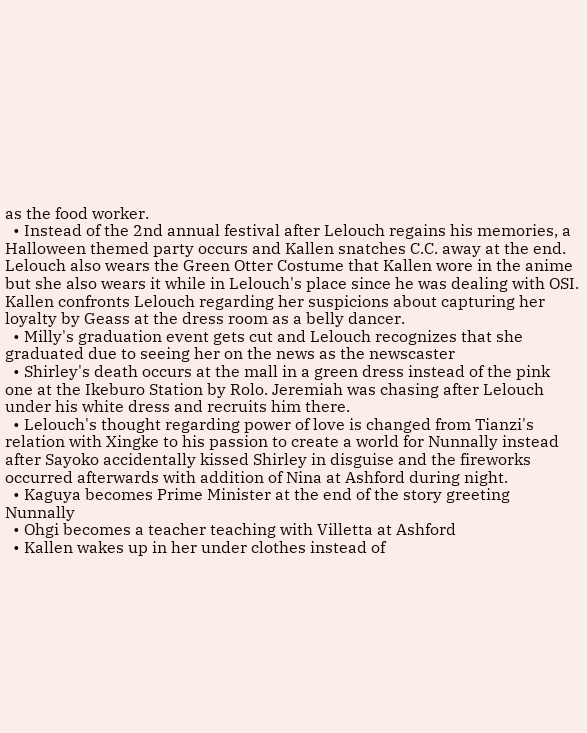as the food worker.
  • Instead of the 2nd annual festival after Lelouch regains his memories, a Halloween themed party occurs and Kallen snatches C.C. away at the end. Lelouch also wears the Green Otter Costume that Kallen wore in the anime but she also wears it while in Lelouch's place since he was dealing with OSI. Kallen confronts Lelouch regarding her suspicions about capturing her loyalty by Geass at the dress room as a belly dancer.
  • Milly's graduation event gets cut and Lelouch recognizes that she graduated due to seeing her on the news as the newscaster
  • Shirley's death occurs at the mall in a green dress instead of the pink one at the Ikeburo Station by Rolo. Jeremiah was chasing after Lelouch under his white dress and recruits him there.
  • Lelouch's thought regarding power of love is changed from Tianzi's relation with Xingke to his passion to create a world for Nunnally instead after Sayoko accidentally kissed Shirley in disguise and the fireworks occurred afterwards with addition of Nina at Ashford during night.
  • Kaguya becomes Prime Minister at the end of the story greeting Nunnally
  • Ohgi becomes a teacher teaching with Villetta at Ashford
  • Kallen wakes up in her under clothes instead of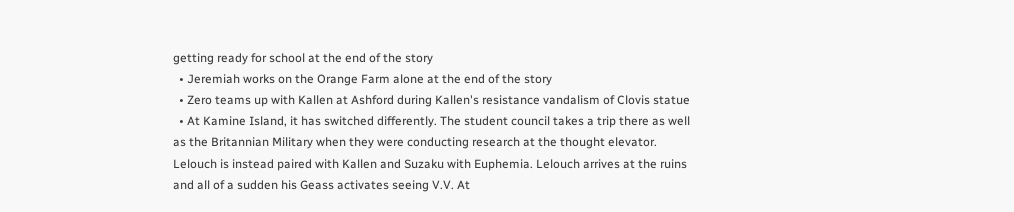getting ready for school at the end of the story
  • Jeremiah works on the Orange Farm alone at the end of the story
  • Zero teams up with Kallen at Ashford during Kallen's resistance vandalism of Clovis statue
  • At Kamine Island, it has switched differently. The student council takes a trip there as well as the Britannian Military when they were conducting research at the thought elevator. Lelouch is instead paired with Kallen and Suzaku with Euphemia. Lelouch arrives at the ruins and all of a sudden his Geass activates seeing V.V. At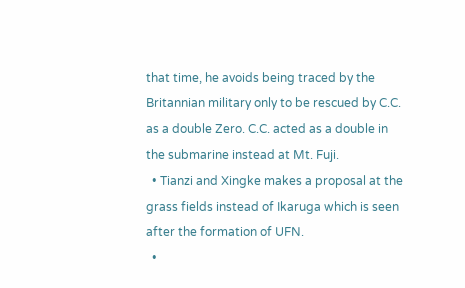that time, he avoids being traced by the Britannian military only to be rescued by C.C. as a double Zero. C.C. acted as a double in the submarine instead at Mt. Fuji.
  • Tianzi and Xingke makes a proposal at the grass fields instead of Ikaruga which is seen after the formation of UFN.
  •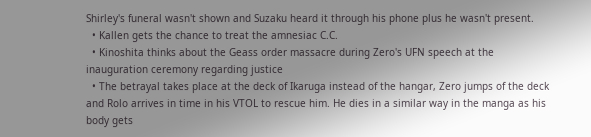Shirley's funeral wasn't shown and Suzaku heard it through his phone plus he wasn't present.
  • Kallen gets the chance to treat the amnesiac C.C.
  • Kinoshita thinks about the Geass order massacre during Zero's UFN speech at the inauguration ceremony regarding justice
  • The betrayal takes place at the deck of Ikaruga instead of the hangar, Zero jumps of the deck and Rolo arrives in time in his VTOL to rescue him. He dies in a similar way in the manga as his body gets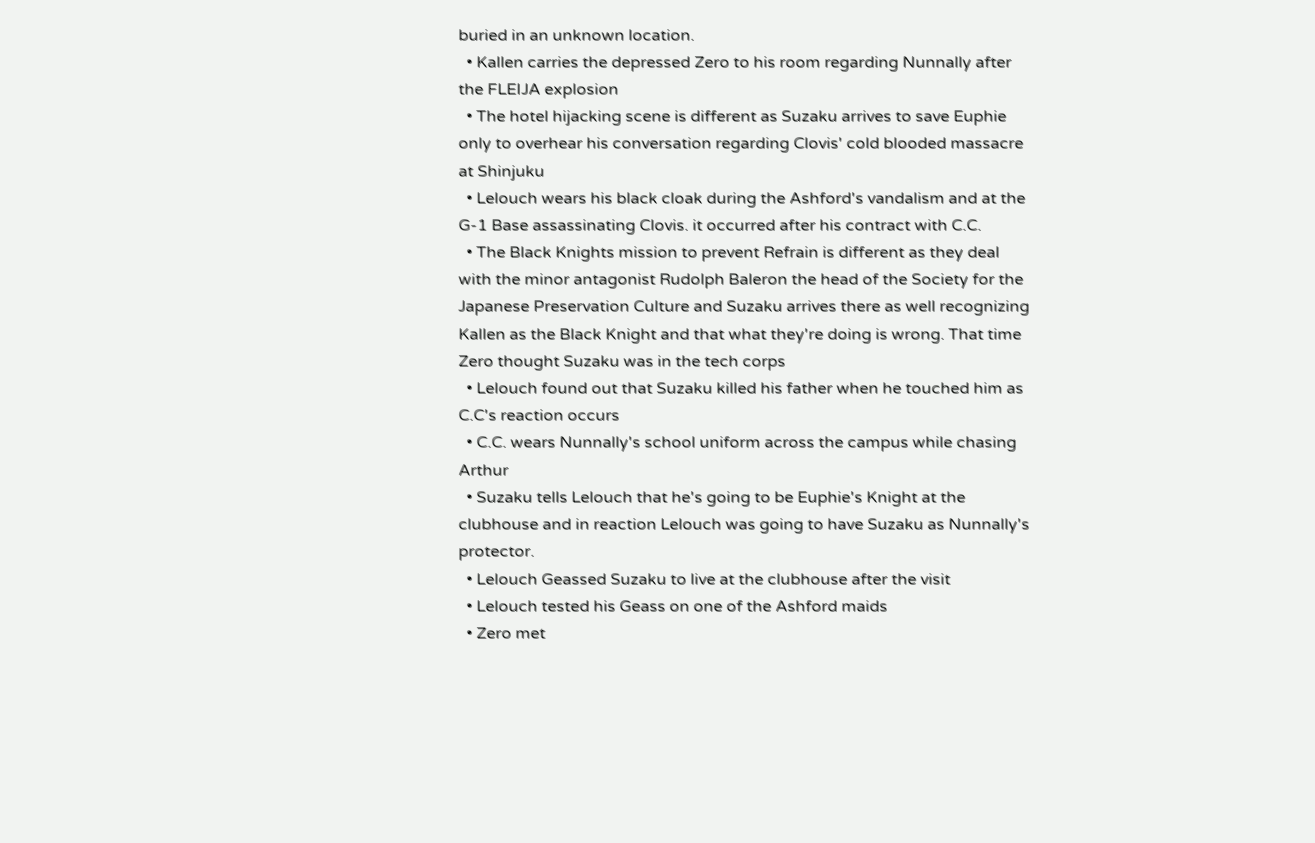buried in an unknown location.
  • Kallen carries the depressed Zero to his room regarding Nunnally after the FLEIJA explosion
  • The hotel hijacking scene is different as Suzaku arrives to save Euphie only to overhear his conversation regarding Clovis' cold blooded massacre at Shinjuku
  • Lelouch wears his black cloak during the Ashford's vandalism and at the G-1 Base assassinating Clovis. it occurred after his contract with C.C.
  • The Black Knights mission to prevent Refrain is different as they deal with the minor antagonist Rudolph Baleron the head of the Society for the Japanese Preservation Culture and Suzaku arrives there as well recognizing Kallen as the Black Knight and that what they're doing is wrong. That time Zero thought Suzaku was in the tech corps
  • Lelouch found out that Suzaku killed his father when he touched him as C.C's reaction occurs
  • C.C. wears Nunnally's school uniform across the campus while chasing Arthur
  • Suzaku tells Lelouch that he's going to be Euphie's Knight at the clubhouse and in reaction Lelouch was going to have Suzaku as Nunnally's protector.
  • Lelouch Geassed Suzaku to live at the clubhouse after the visit
  • Lelouch tested his Geass on one of the Ashford maids
  • Zero met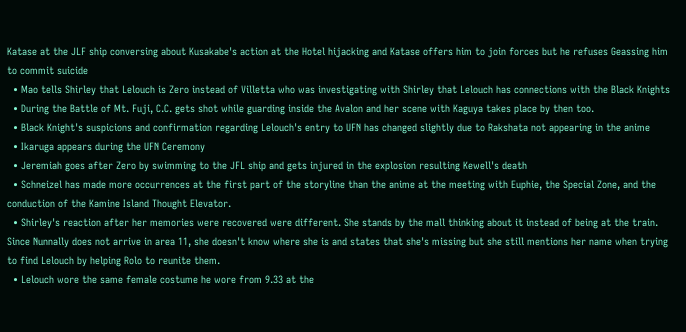Katase at the JLF ship conversing about Kusakabe's action at the Hotel hijacking and Katase offers him to join forces but he refuses Geassing him to commit suicide
  • Mao tells Shirley that Lelouch is Zero instead of Villetta who was investigating with Shirley that Lelouch has connections with the Black Knights
  • During the Battle of Mt. Fuji, C.C. gets shot while guarding inside the Avalon and her scene with Kaguya takes place by then too.
  • Black Knight's suspicions and confirmation regarding Lelouch's entry to UFN has changed slightly due to Rakshata not appearing in the anime
  • Ikaruga appears during the UFN Ceremony
  • Jeremiah goes after Zero by swimming to the JFL ship and gets injured in the explosion resulting Kewell's death
  • Schneizel has made more occurrences at the first part of the storyline than the anime at the meeting with Euphie, the Special Zone, and the conduction of the Kamine Island Thought Elevator.
  • Shirley's reaction after her memories were recovered were different. She stands by the mall thinking about it instead of being at the train. Since Nunnally does not arrive in area 11, she doesn't know where she is and states that she's missing but she still mentions her name when trying to find Lelouch by helping Rolo to reunite them.
  • Lelouch wore the same female costume he wore from 9.33 at the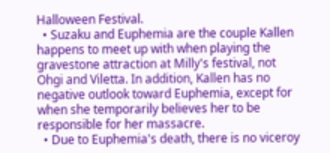Halloween Festival.
  • Suzaku and Euphemia are the couple Kallen happens to meet up with when playing the gravestone attraction at Milly's festival, not Ohgi and Viletta. In addition, Kallen has no negative outlook toward Euphemia, except for when she temporarily believes her to be responsible for her massacre.
  • Due to Euphemia's death, there is no viceroy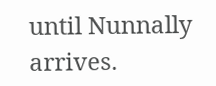until Nunnally arrives.